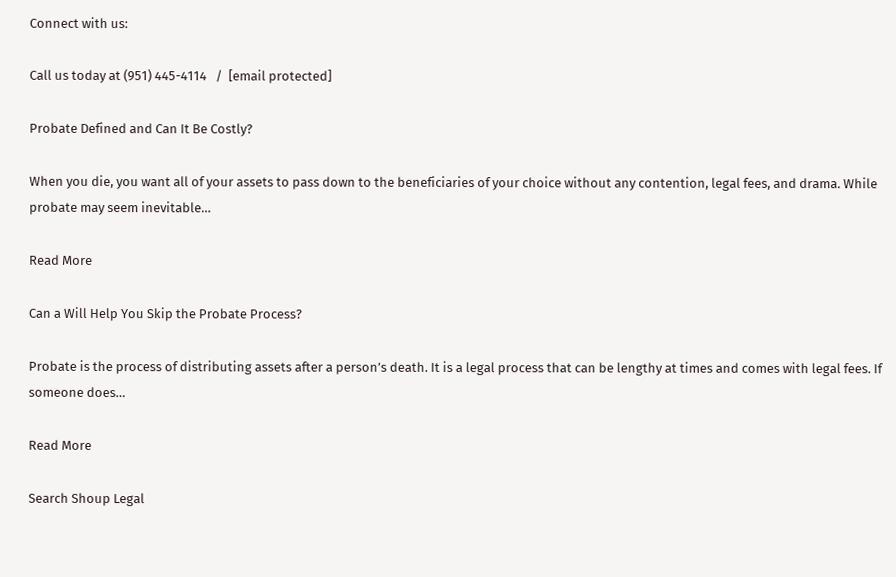Connect with us:

Call us today at (951) 445-4114   /  [email protected]

Probate Defined and Can It Be Costly?

When you die, you want all of your assets to pass down to the beneficiaries of your choice without any contention, legal fees, and drama. While probate may seem inevitable…

Read More

Can a Will Help You Skip the Probate Process?

Probate is the process of distributing assets after a person’s death. It is a legal process that can be lengthy at times and comes with legal fees. If someone does…

Read More

Search Shoup Legal